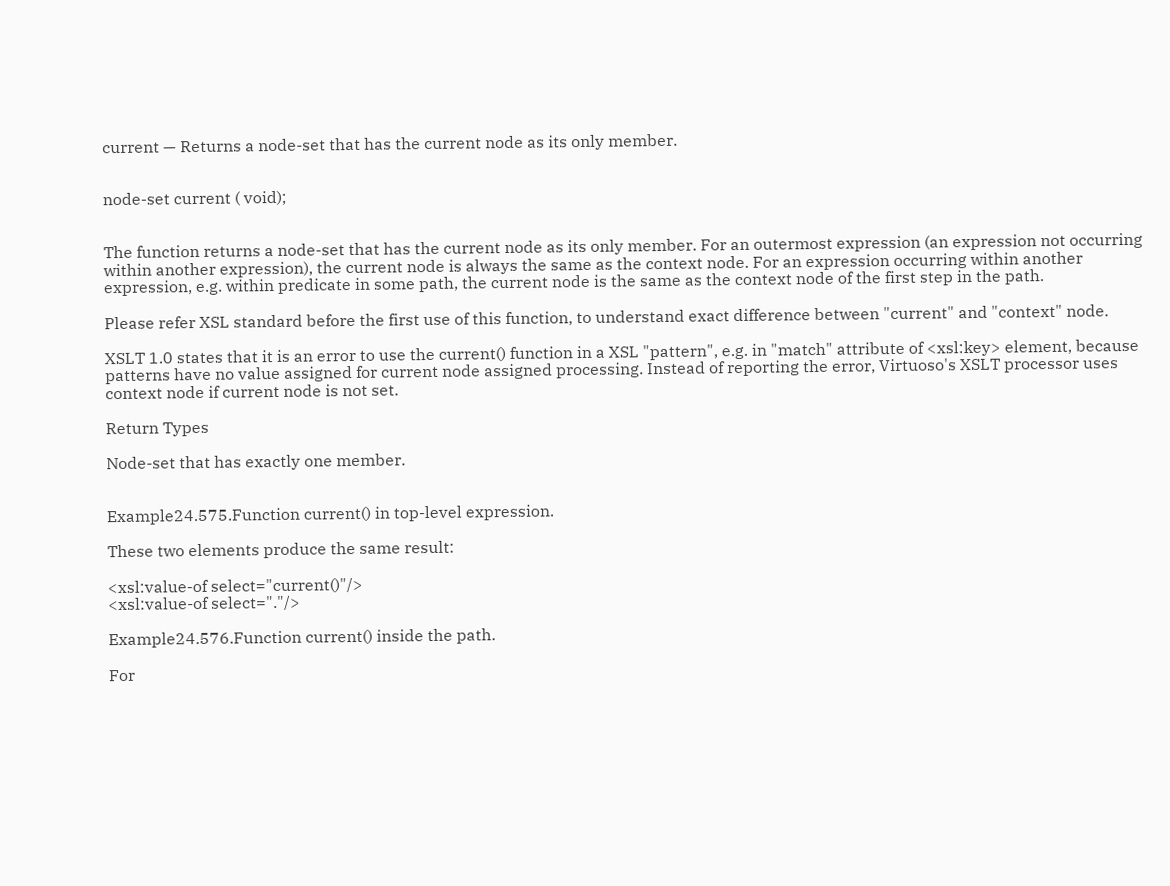current — Returns a node-set that has the current node as its only member.


node-set current ( void);


The function returns a node-set that has the current node as its only member. For an outermost expression (an expression not occurring within another expression), the current node is always the same as the context node. For an expression occurring within another expression, e.g. within predicate in some path, the current node is the same as the context node of the first step in the path.

Please refer XSL standard before the first use of this function, to understand exact difference between "current" and "context" node.

XSLT 1.0 states that it is an error to use the current() function in a XSL "pattern", e.g. in "match" attribute of <xsl:key> element, because patterns have no value assigned for current node assigned processing. Instead of reporting the error, Virtuoso's XSLT processor uses context node if current node is not set.

Return Types

Node-set that has exactly one member.


Example24.575.Function current() in top-level expression.

These two elements produce the same result:

<xsl:value-of select="current()"/>
<xsl:value-of select="."/>

Example24.576.Function current() inside the path.

For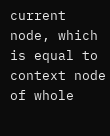current node, which is equal to context node of whole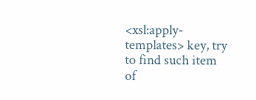<xsl:apply-templates> key, try to find such item of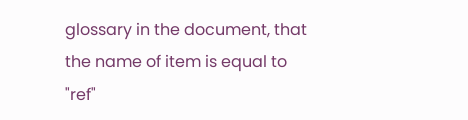glossary in the document, that the name of item is equal to "ref"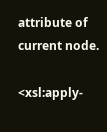attribute of current node.

<xsl:apply-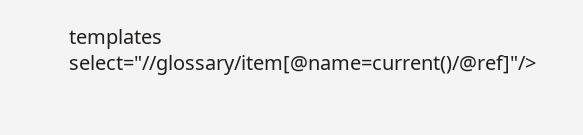templates select="//glossary/item[@name=current()/@ref]"/>